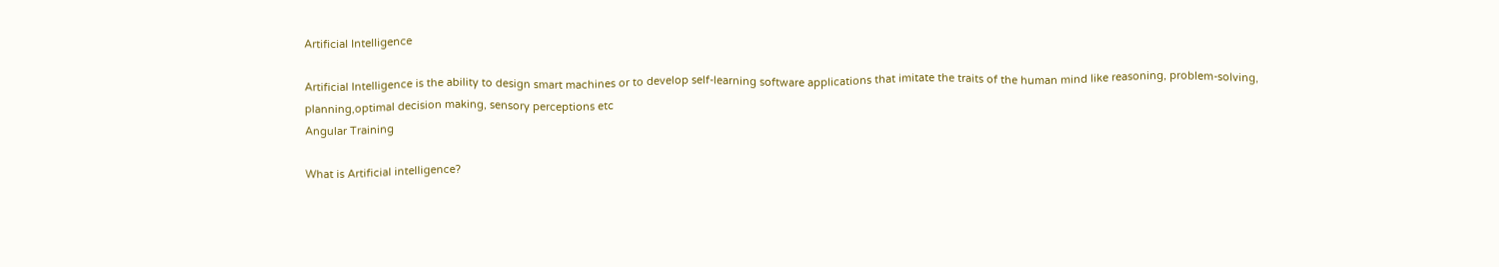Artificial Intelligence

Artificial Intelligence is the ability to design smart machines or to develop self-learning software applications that imitate the traits of the human mind like reasoning, problem-solving, planning,optimal decision making, sensory perceptions etc
Angular Training

What is Artificial intelligence?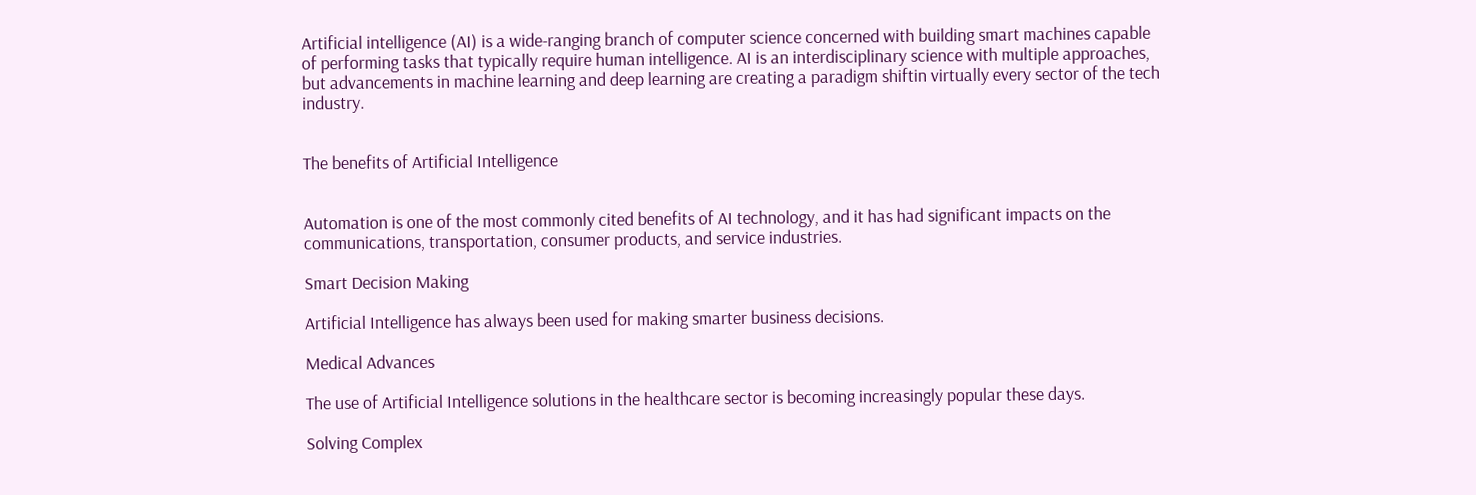Artificial intelligence (AI) is a wide-ranging branch of computer science concerned with building smart machines capable of performing tasks that typically require human intelligence. AI is an interdisciplinary science with multiple approaches, but advancements in machine learning and deep learning are creating a paradigm shiftin virtually every sector of the tech industry.


The benefits of Artificial Intelligence


Automation is one of the most commonly cited benefits of AI technology, and it has had significant impacts on the communications, transportation, consumer products, and service industries.

Smart Decision Making

Artificial Intelligence has always been used for making smarter business decisions.

Medical Advances

The use of Artificial Intelligence solutions in the healthcare sector is becoming increasingly popular these days.

Solving Complex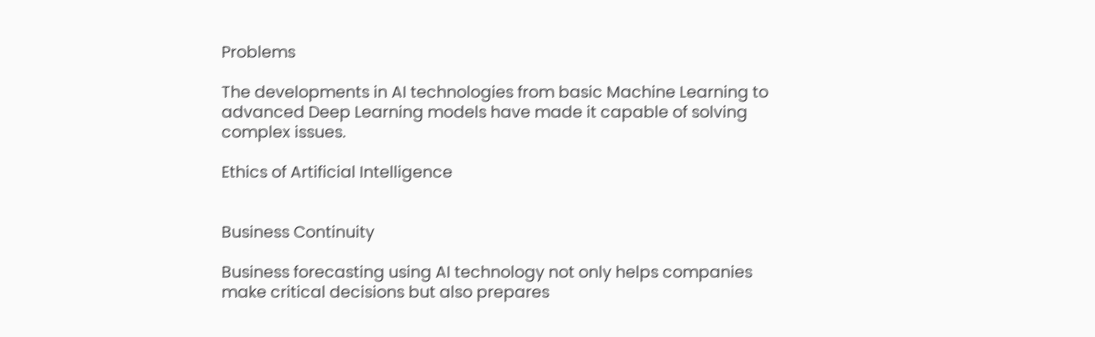Problems

The developments in AI technologies from basic Machine Learning to advanced Deep Learning models have made it capable of solving complex issues.

Ethics of Artificial Intelligence


Business Continuity

Business forecasting using AI technology not only helps companies make critical decisions but also prepares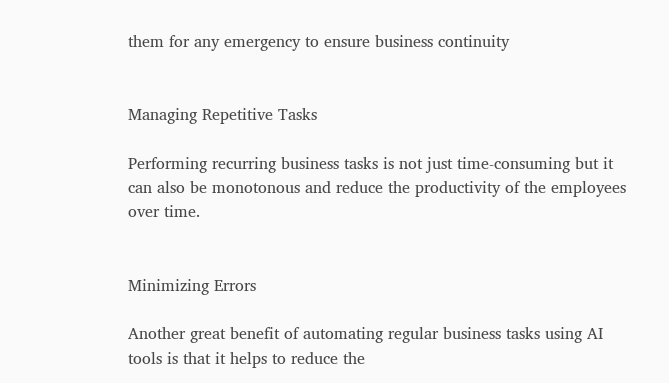them for any emergency to ensure business continuity


Managing Repetitive Tasks

Performing recurring business tasks is not just time-consuming but it can also be monotonous and reduce the productivity of the employees over time.


Minimizing Errors

Another great benefit of automating regular business tasks using AI tools is that it helps to reduce the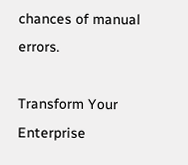chances of manual errors.

Transform Your Enterprise